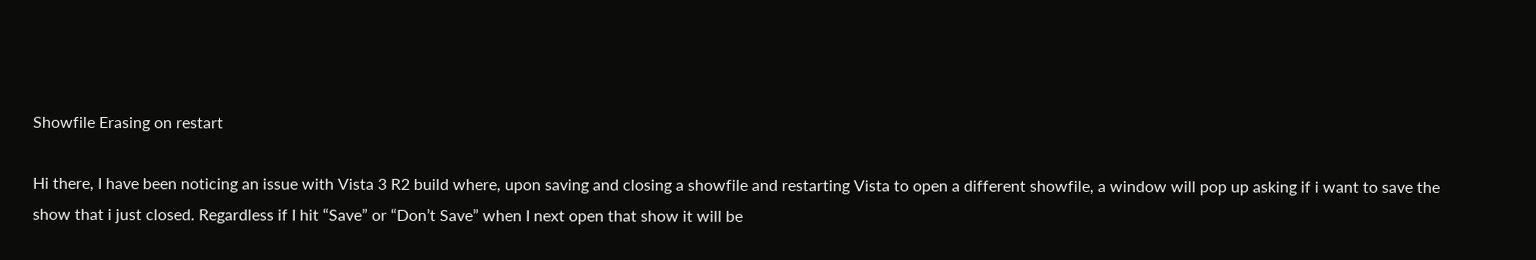Showfile Erasing on restart

Hi there, I have been noticing an issue with Vista 3 R2 build where, upon saving and closing a showfile and restarting Vista to open a different showfile, a window will pop up asking if i want to save the show that i just closed. Regardless if I hit “Save” or “Don’t Save” when I next open that show it will be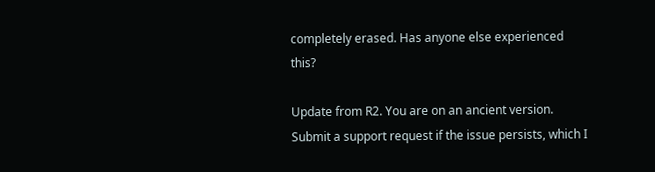completely erased. Has anyone else experienced this?

Update from R2. You are on an ancient version. Submit a support request if the issue persists, which I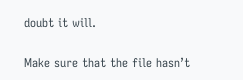doubt it will.

Make sure that the file hasn’t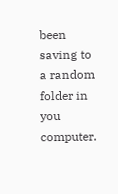been saving to a random folder in you computer.